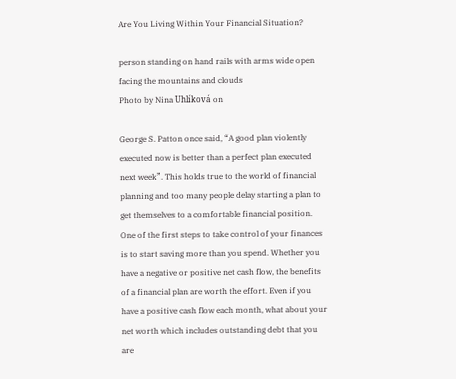Are You Living Within Your Financial Situation?

person standing on hand rails with arms wide open facing the mountains and clouds
Photo by Nina Uhlíková on

George S. Patton once said, “A good plan violently executed now is better than a perfect plan executed next week”. This holds true to the world of financial planning and too many people delay starting a plan to get themselves to a comfortable financial position. One of the first steps to take control of your finances is to start saving more than you spend. Whether you have a negative or positive net cash flow, the benefits of a financial plan are worth the effort. Even if you have a positive cash flow each month, what about your net worth which includes outstanding debt that you are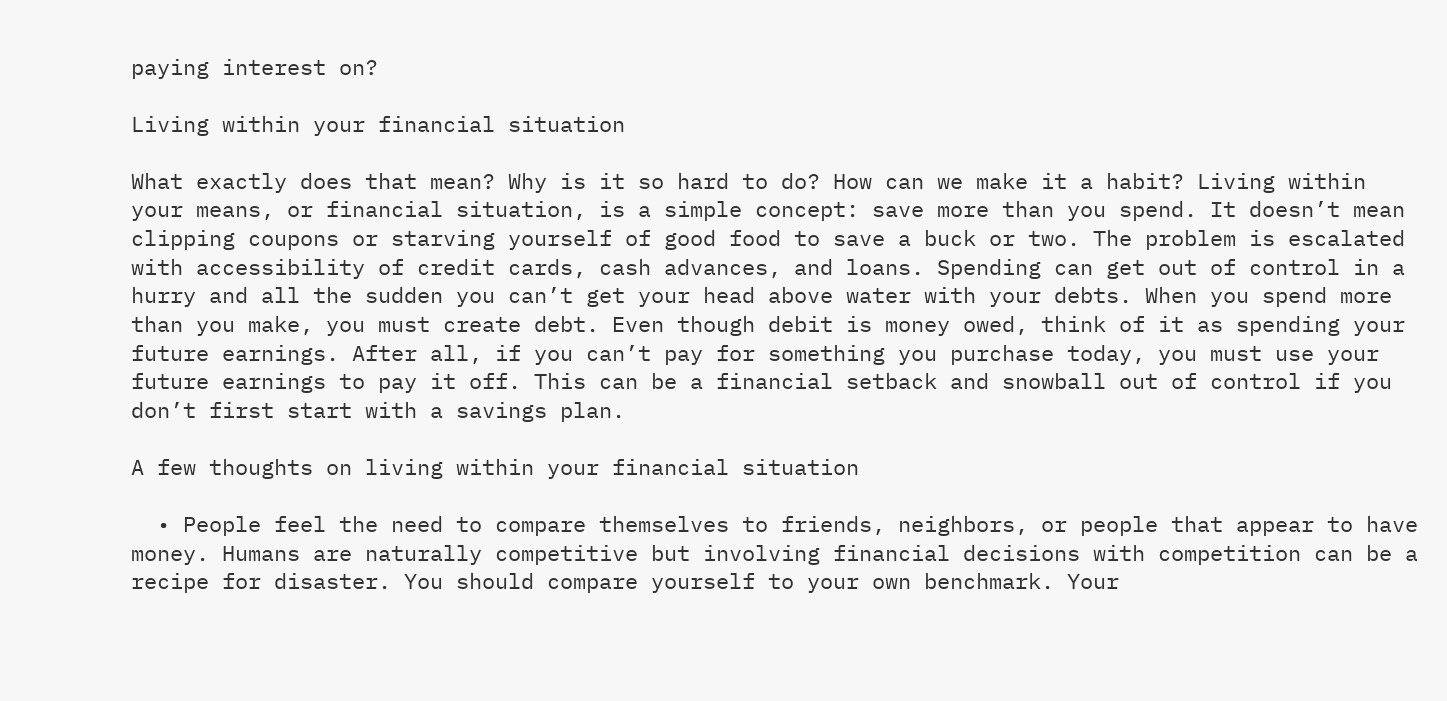paying interest on?

Living within your financial situation

What exactly does that mean? Why is it so hard to do? How can we make it a habit? Living within your means, or financial situation, is a simple concept: save more than you spend. It doesn’t mean clipping coupons or starving yourself of good food to save a buck or two. The problem is escalated with accessibility of credit cards, cash advances, and loans. Spending can get out of control in a hurry and all the sudden you can’t get your head above water with your debts. When you spend more than you make, you must create debt. Even though debit is money owed, think of it as spending your future earnings. After all, if you can’t pay for something you purchase today, you must use your future earnings to pay it off. This can be a financial setback and snowball out of control if you don’t first start with a savings plan.

A few thoughts on living within your financial situation

  • People feel the need to compare themselves to friends, neighbors, or people that appear to have money. Humans are naturally competitive but involving financial decisions with competition can be a recipe for disaster. You should compare yourself to your own benchmark. Your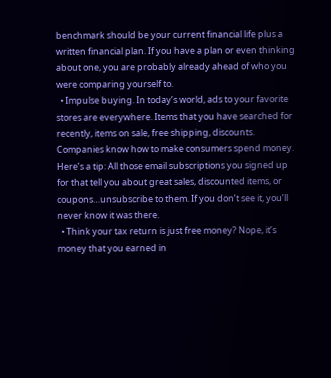benchmark should be your current financial life plus a written financial plan. If you have a plan or even thinking about one, you are probably already ahead of who you were comparing yourself to.
  • Impulse buying. In today’s world, ads to your favorite stores are everywhere. Items that you have searched for recently, items on sale, free shipping, discounts. Companies know how to make consumers spend money. Here’s a tip: All those email subscriptions you signed up for that tell you about great sales, discounted items, or coupons…unsubscribe to them. If you don’t see it, you’ll never know it was there.
  • Think your tax return is just free money? Nope, it’s money that you earned in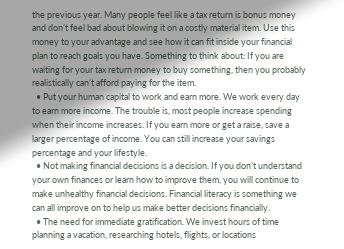the previous year. Many people feel like a tax return is bonus money and don’t feel bad about blowing it on a costly material item. Use this money to your advantage and see how it can fit inside your financial plan to reach goals you have. Something to think about: If you are waiting for your tax return money to buy something, then you probably realistically can’t afford paying for the item.
  • Put your human capital to work and earn more. We work every day to earn more income. The trouble is, most people increase spending when their income increases. If you earn more or get a raise, save a larger percentage of income. You can still increase your savings percentage and your lifestyle.
  • Not making financial decisions is a decision. If you don’t understand your own finances or learn how to improve them, you will continue to make unhealthy financial decisions. Financial literacy is something we can all improve on to help us make better decisions financially.
  • The need for immediate gratification. We invest hours of time planning a vacation, researching hotels, flights, or locations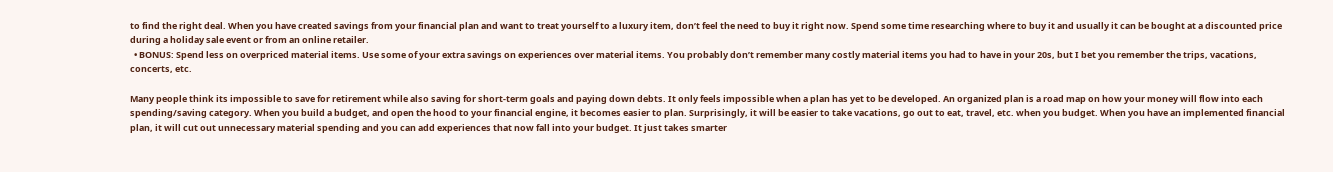to find the right deal. When you have created savings from your financial plan and want to treat yourself to a luxury item, don’t feel the need to buy it right now. Spend some time researching where to buy it and usually it can be bought at a discounted price during a holiday sale event or from an online retailer.
  • BONUS: Spend less on overpriced material items. Use some of your extra savings on experiences over material items. You probably don’t remember many costly material items you had to have in your 20s, but I bet you remember the trips, vacations, concerts, etc.

Many people think its impossible to save for retirement while also saving for short-term goals and paying down debts. It only feels impossible when a plan has yet to be developed. An organized plan is a road map on how your money will flow into each spending/saving category. When you build a budget, and open the hood to your financial engine, it becomes easier to plan. Surprisingly, it will be easier to take vacations, go out to eat, travel, etc. when you budget. When you have an implemented financial plan, it will cut out unnecessary material spending and you can add experiences that now fall into your budget. It just takes smarter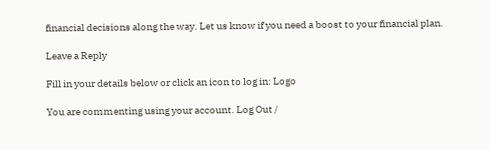financial decisions along the way. Let us know if you need a boost to your financial plan.

Leave a Reply

Fill in your details below or click an icon to log in: Logo

You are commenting using your account. Log Out /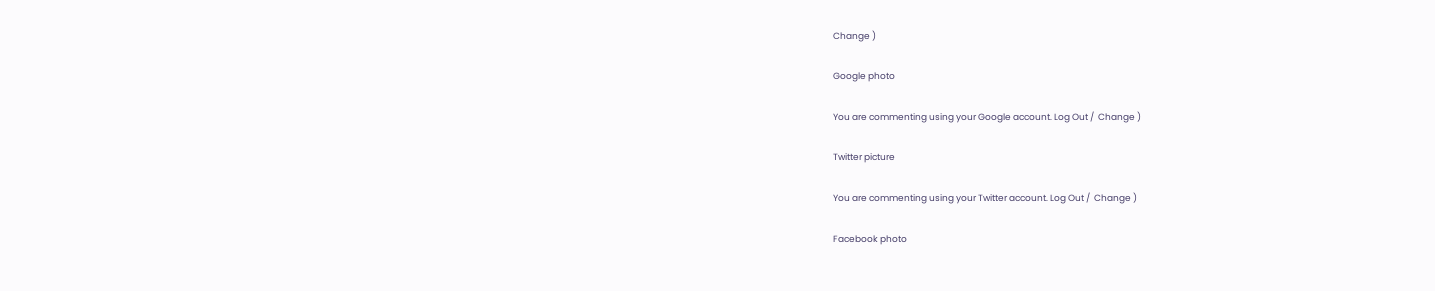Change )

Google photo

You are commenting using your Google account. Log Out /  Change )

Twitter picture

You are commenting using your Twitter account. Log Out /  Change )

Facebook photo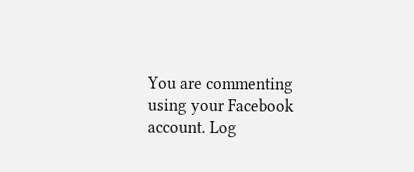You are commenting using your Facebook account. Log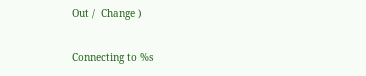Out /  Change )

Connecting to %s